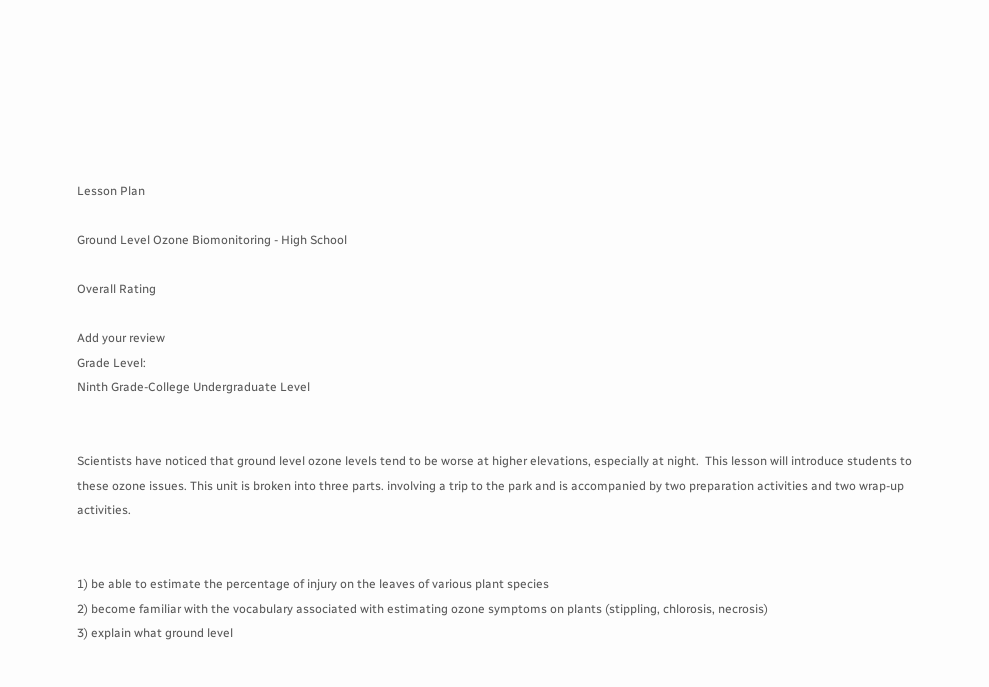Lesson Plan

Ground Level Ozone Biomonitoring - High School

Overall Rating

Add your review
Grade Level:
Ninth Grade-College Undergraduate Level


Scientists have noticed that ground level ozone levels tend to be worse at higher elevations, especially at night.  This lesson will introduce students to these ozone issues. This unit is broken into three parts. involving a trip to the park and is accompanied by two preparation activities and two wrap-up activities.


1) be able to estimate the percentage of injury on the leaves of various plant species
2) become familiar with the vocabulary associated with estimating ozone symptoms on plants (stippling, chlorosis, necrosis)
3) explain what ground level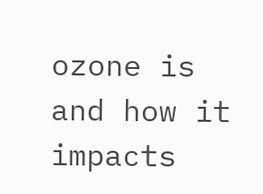ozone is and how it impacts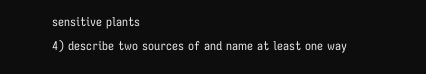sensitive plants
4) describe two sources of and name at least one way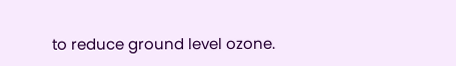to reduce ground level ozone.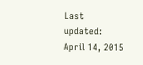Last updated: April 14, 2015